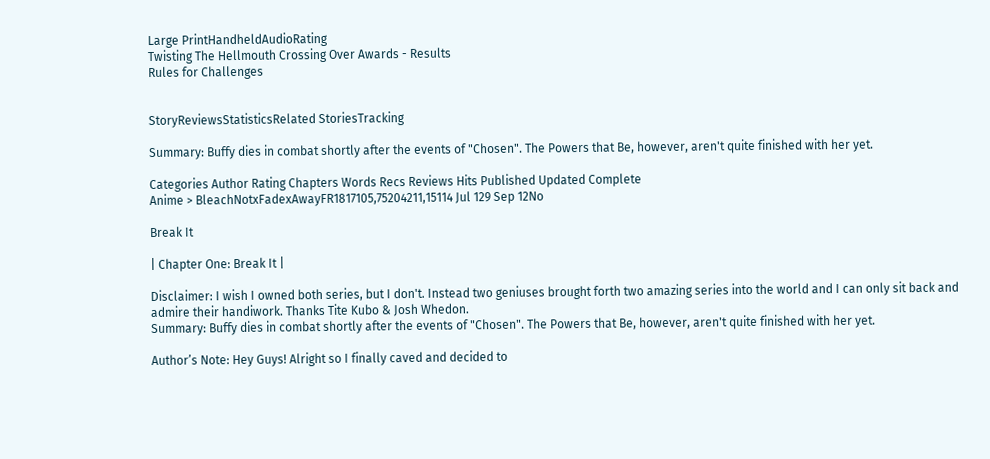Large PrintHandheldAudioRating
Twisting The Hellmouth Crossing Over Awards - Results
Rules for Challenges


StoryReviewsStatisticsRelated StoriesTracking

Summary: Buffy dies in combat shortly after the events of "Chosen". The Powers that Be, however, aren't quite finished with her yet.

Categories Author Rating Chapters Words Recs Reviews Hits Published Updated Complete
Anime > BleachNotxFadexAwayFR1817105,75204211,15114 Jul 129 Sep 12No

Break It

| Chapter One: Break It |

Disclaimer: I wish I owned both series, but I don't. Instead two geniuses brought forth two amazing series into the world and I can only sit back and admire their handiwork. Thanks Tite Kubo & Josh Whedon.
Summary: Buffy dies in combat shortly after the events of "Chosen". The Powers that Be, however, aren't quite finished with her yet.

Author’s Note: Hey Guys! Alright so I finally caved and decided to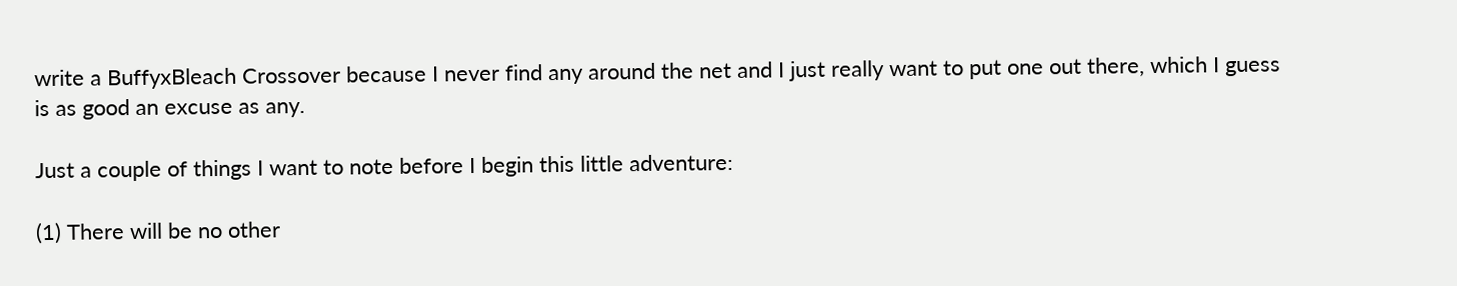write a BuffyxBleach Crossover because I never find any around the net and I just really want to put one out there, which I guess is as good an excuse as any.

Just a couple of things I want to note before I begin this little adventure:

(1) There will be no other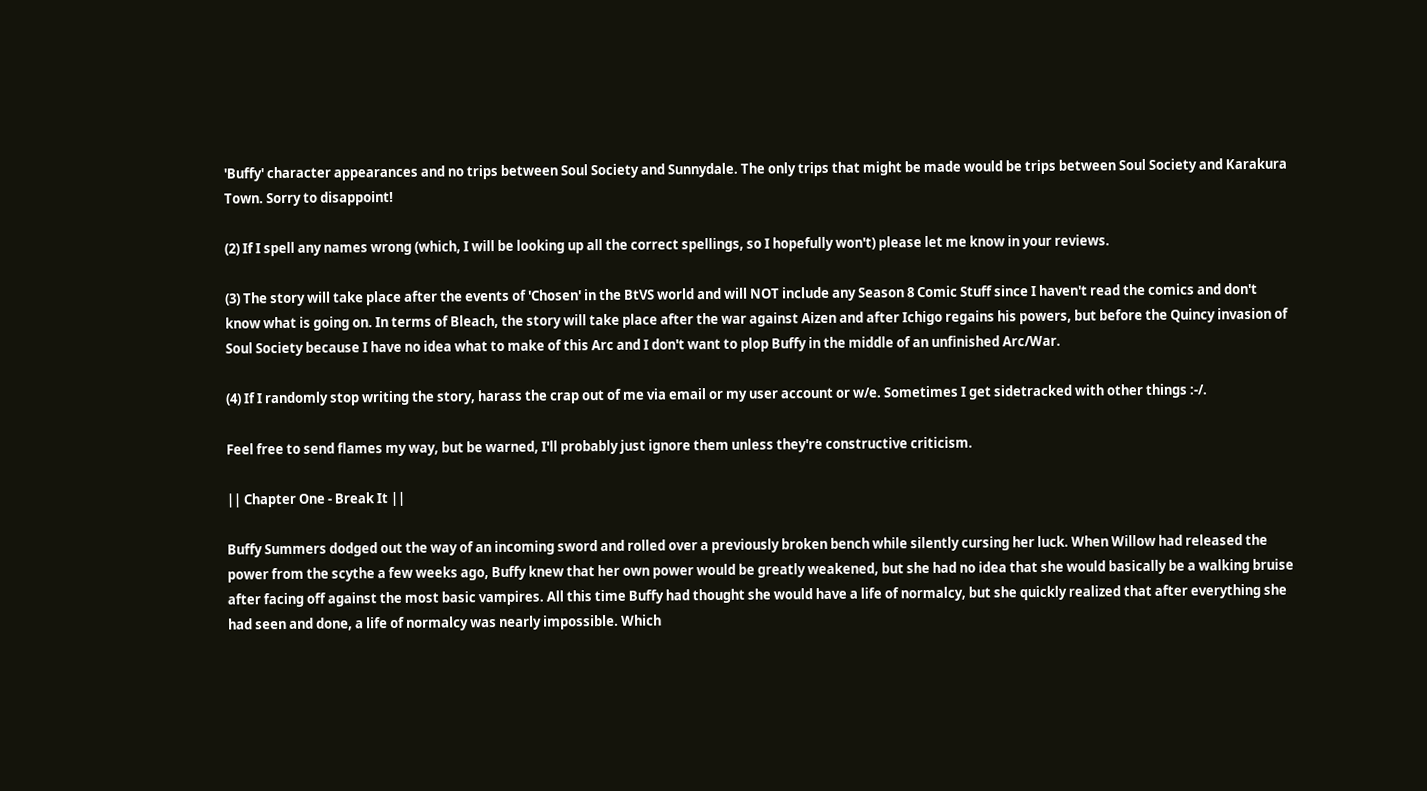'Buffy' character appearances and no trips between Soul Society and Sunnydale. The only trips that might be made would be trips between Soul Society and Karakura Town. Sorry to disappoint!

(2) If I spell any names wrong (which, I will be looking up all the correct spellings, so I hopefully won't) please let me know in your reviews.

(3) The story will take place after the events of 'Chosen' in the BtVS world and will NOT include any Season 8 Comic Stuff since I haven't read the comics and don't know what is going on. In terms of Bleach, the story will take place after the war against Aizen and after Ichigo regains his powers, but before the Quincy invasion of Soul Society because I have no idea what to make of this Arc and I don't want to plop Buffy in the middle of an unfinished Arc/War.

(4) If I randomly stop writing the story, harass the crap out of me via email or my user account or w/e. Sometimes I get sidetracked with other things :-/.

Feel free to send flames my way, but be warned, I'll probably just ignore them unless they're constructive criticism.

|| Chapter One - Break It ||

Buffy Summers dodged out the way of an incoming sword and rolled over a previously broken bench while silently cursing her luck. When Willow had released the power from the scythe a few weeks ago, Buffy knew that her own power would be greatly weakened, but she had no idea that she would basically be a walking bruise after facing off against the most basic vampires. All this time Buffy had thought she would have a life of normalcy, but she quickly realized that after everything she had seen and done, a life of normalcy was nearly impossible. Which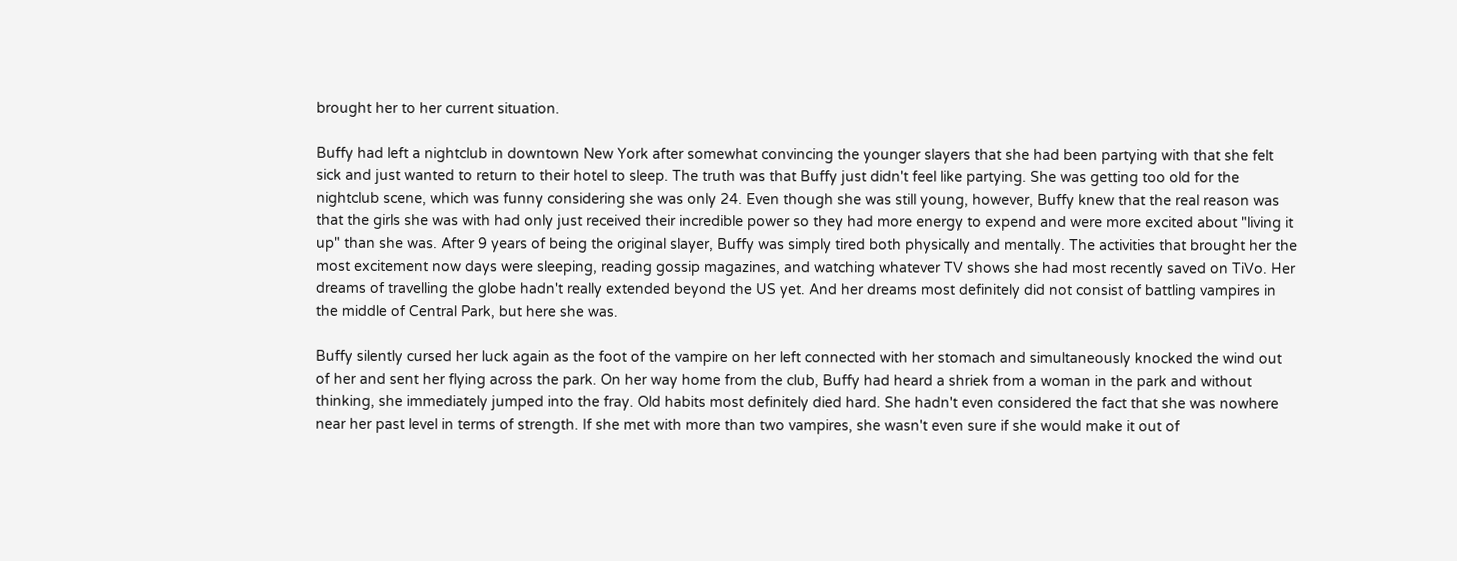brought her to her current situation.

Buffy had left a nightclub in downtown New York after somewhat convincing the younger slayers that she had been partying with that she felt sick and just wanted to return to their hotel to sleep. The truth was that Buffy just didn't feel like partying. She was getting too old for the nightclub scene, which was funny considering she was only 24. Even though she was still young, however, Buffy knew that the real reason was that the girls she was with had only just received their incredible power so they had more energy to expend and were more excited about "living it up" than she was. After 9 years of being the original slayer, Buffy was simply tired both physically and mentally. The activities that brought her the most excitement now days were sleeping, reading gossip magazines, and watching whatever TV shows she had most recently saved on TiVo. Her dreams of travelling the globe hadn't really extended beyond the US yet. And her dreams most definitely did not consist of battling vampires in the middle of Central Park, but here she was.

Buffy silently cursed her luck again as the foot of the vampire on her left connected with her stomach and simultaneously knocked the wind out of her and sent her flying across the park. On her way home from the club, Buffy had heard a shriek from a woman in the park and without thinking, she immediately jumped into the fray. Old habits most definitely died hard. She hadn't even considered the fact that she was nowhere near her past level in terms of strength. If she met with more than two vampires, she wasn't even sure if she would make it out of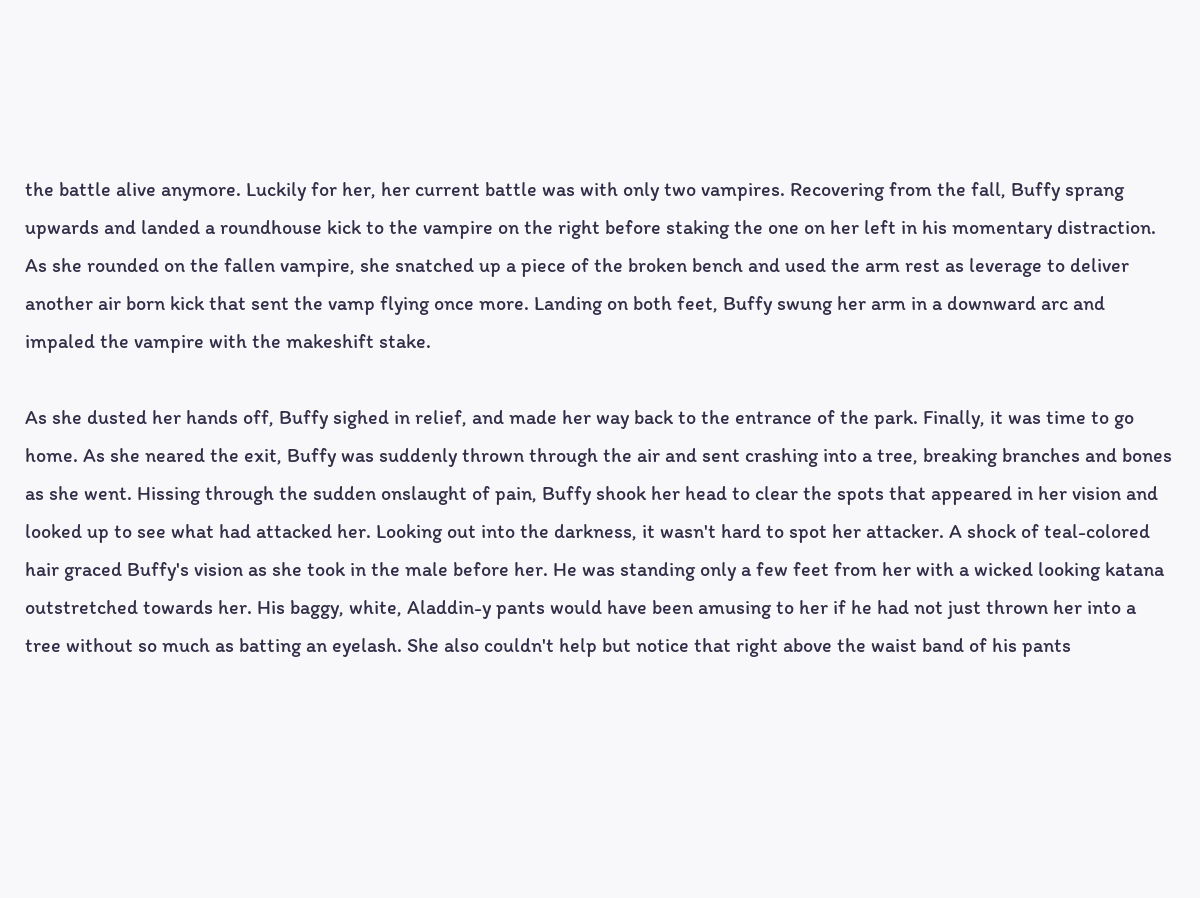the battle alive anymore. Luckily for her, her current battle was with only two vampires. Recovering from the fall, Buffy sprang upwards and landed a roundhouse kick to the vampire on the right before staking the one on her left in his momentary distraction. As she rounded on the fallen vampire, she snatched up a piece of the broken bench and used the arm rest as leverage to deliver another air born kick that sent the vamp flying once more. Landing on both feet, Buffy swung her arm in a downward arc and impaled the vampire with the makeshift stake.

As she dusted her hands off, Buffy sighed in relief, and made her way back to the entrance of the park. Finally, it was time to go home. As she neared the exit, Buffy was suddenly thrown through the air and sent crashing into a tree, breaking branches and bones as she went. Hissing through the sudden onslaught of pain, Buffy shook her head to clear the spots that appeared in her vision and looked up to see what had attacked her. Looking out into the darkness, it wasn't hard to spot her attacker. A shock of teal-colored hair graced Buffy's vision as she took in the male before her. He was standing only a few feet from her with a wicked looking katana outstretched towards her. His baggy, white, Aladdin-y pants would have been amusing to her if he had not just thrown her into a tree without so much as batting an eyelash. She also couldn't help but notice that right above the waist band of his pants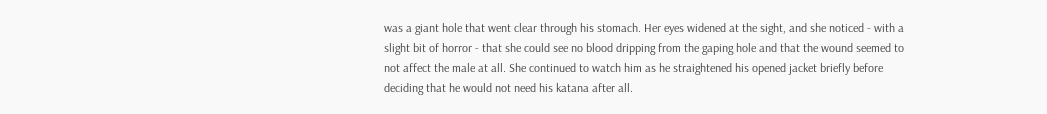was a giant hole that went clear through his stomach. Her eyes widened at the sight, and she noticed - with a slight bit of horror - that she could see no blood dripping from the gaping hole and that the wound seemed to not affect the male at all. She continued to watch him as he straightened his opened jacket briefly before deciding that he would not need his katana after all.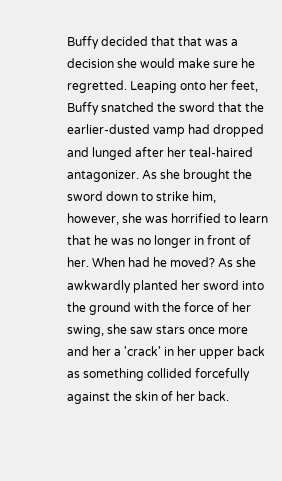Buffy decided that that was a decision she would make sure he regretted. Leaping onto her feet, Buffy snatched the sword that the earlier-dusted vamp had dropped and lunged after her teal-haired antagonizer. As she brought the sword down to strike him, however, she was horrified to learn that he was no longer in front of her. When had he moved? As she awkwardly planted her sword into the ground with the force of her swing, she saw stars once more and her a 'crack' in her upper back as something collided forcefully against the skin of her back.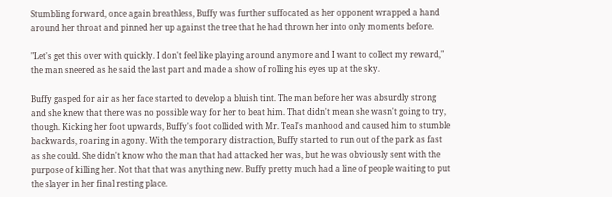Stumbling forward, once again breathless, Buffy was further suffocated as her opponent wrapped a hand around her throat and pinned her up against the tree that he had thrown her into only moments before.

"Let's get this over with quickly. I don't feel like playing around anymore and I want to collect my reward," the man sneered as he said the last part and made a show of rolling his eyes up at the sky.

Buffy gasped for air as her face started to develop a bluish tint. The man before her was absurdly strong and she knew that there was no possible way for her to beat him. That didn't mean she wasn't going to try, though. Kicking her foot upwards, Buffy's foot collided with Mr. Teal's manhood and caused him to stumble backwards, roaring in agony. With the temporary distraction, Buffy started to run out of the park as fast as she could. She didn't know who the man that had attacked her was, but he was obviously sent with the purpose of killing her. Not that that was anything new. Buffy pretty much had a line of people waiting to put the slayer in her final resting place.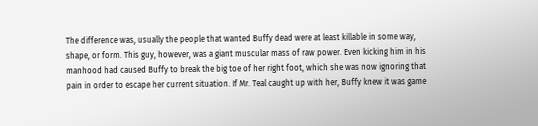The difference was, usually the people that wanted Buffy dead were at least killable in some way, shape, or form. This guy, however, was a giant muscular mass of raw power. Even kicking him in his manhood had caused Buffy to break the big toe of her right foot, which she was now ignoring that pain in order to escape her current situation. If Mr. Teal caught up with her, Buffy knew it was game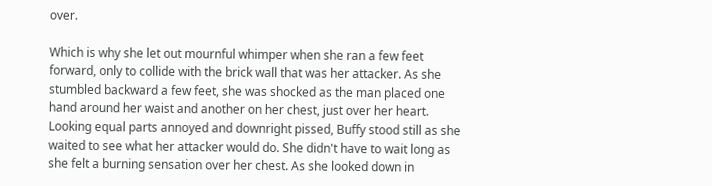over.

Which is why she let out mournful whimper when she ran a few feet forward, only to collide with the brick wall that was her attacker. As she stumbled backward a few feet, she was shocked as the man placed one hand around her waist and another on her chest, just over her heart. Looking equal parts annoyed and downright pissed, Buffy stood still as she waited to see what her attacker would do. She didn't have to wait long as she felt a burning sensation over her chest. As she looked down in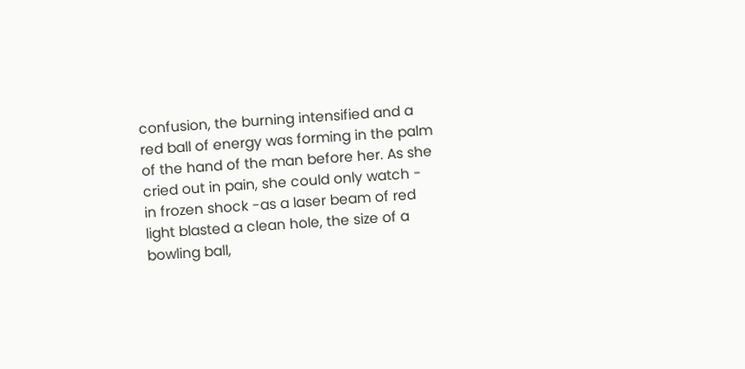confusion, the burning intensified and a red ball of energy was forming in the palm of the hand of the man before her. As she cried out in pain, she could only watch - in frozen shock -as a laser beam of red light blasted a clean hole, the size of a bowling ball,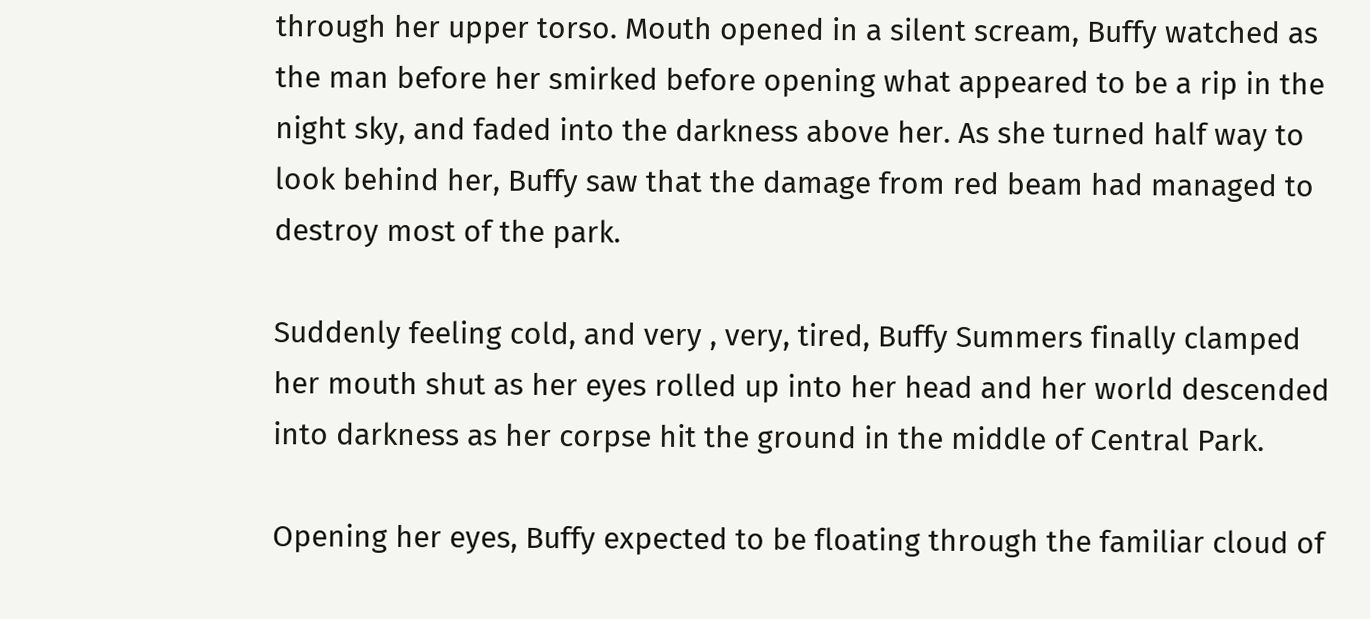through her upper torso. Mouth opened in a silent scream, Buffy watched as the man before her smirked before opening what appeared to be a rip in the night sky, and faded into the darkness above her. As she turned half way to look behind her, Buffy saw that the damage from red beam had managed to destroy most of the park.

Suddenly feeling cold, and very , very, tired, Buffy Summers finally clamped her mouth shut as her eyes rolled up into her head and her world descended into darkness as her corpse hit the ground in the middle of Central Park.

Opening her eyes, Buffy expected to be floating through the familiar cloud of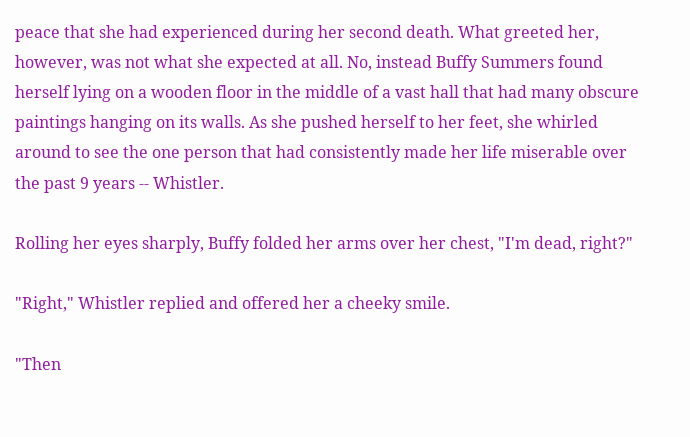peace that she had experienced during her second death. What greeted her, however, was not what she expected at all. No, instead Buffy Summers found herself lying on a wooden floor in the middle of a vast hall that had many obscure paintings hanging on its walls. As she pushed herself to her feet, she whirled around to see the one person that had consistently made her life miserable over the past 9 years -- Whistler.

Rolling her eyes sharply, Buffy folded her arms over her chest, "I'm dead, right?"

"Right," Whistler replied and offered her a cheeky smile.

"Then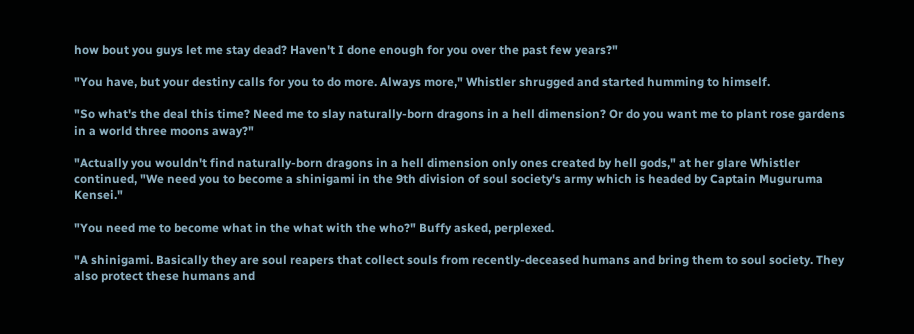how bout you guys let me stay dead? Haven't I done enough for you over the past few years?"

"You have, but your destiny calls for you to do more. Always more," Whistler shrugged and started humming to himself.

"So what's the deal this time? Need me to slay naturally-born dragons in a hell dimension? Or do you want me to plant rose gardens in a world three moons away?"

"Actually you wouldn't find naturally-born dragons in a hell dimension only ones created by hell gods," at her glare Whistler continued, "We need you to become a shinigami in the 9th division of soul society's army which is headed by Captain Muguruma Kensei."

"You need me to become what in the what with the who?" Buffy asked, perplexed.

"A shinigami. Basically they are soul reapers that collect souls from recently-deceased humans and bring them to soul society. They also protect these humans and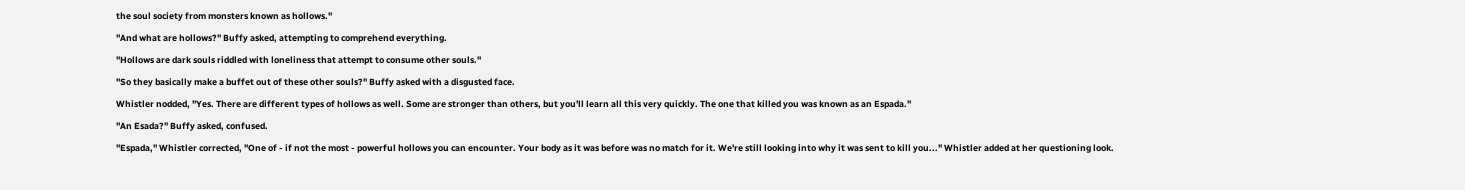the soul society from monsters known as hollows."

"And what are hollows?" Buffy asked, attempting to comprehend everything.

"Hollows are dark souls riddled with loneliness that attempt to consume other souls."

"So they basically make a buffet out of these other souls?" Buffy asked with a disgusted face.

Whistler nodded, "Yes. There are different types of hollows as well. Some are stronger than others, but you'll learn all this very quickly. The one that killed you was known as an Espada."

"An Esada?" Buffy asked, confused.

"Espada," Whistler corrected, "One of - if not the most - powerful hollows you can encounter. Your body as it was before was no match for it. We're still looking into why it was sent to kill you..." Whistler added at her questioning look.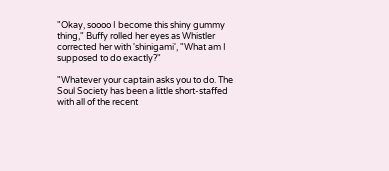"Okay, soooo I become this shiny gummy thing," Buffy rolled her eyes as Whistler corrected her with 'shinigami', "What am I supposed to do exactly?"

"Whatever your captain asks you to do. The Soul Society has been a little short-staffed with all of the recent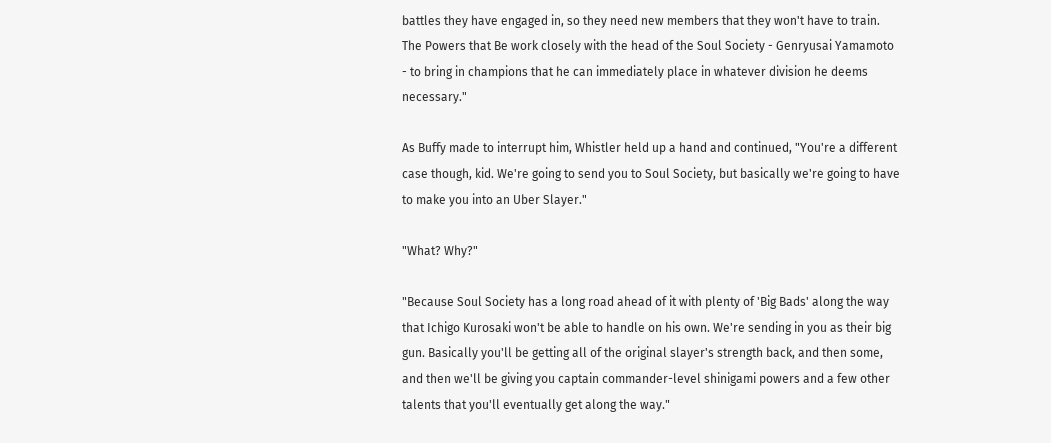battles they have engaged in, so they need new members that they won't have to train. The Powers that Be work closely with the head of the Soul Society - Genryusai Yamamoto - to bring in champions that he can immediately place in whatever division he deems necessary."

As Buffy made to interrupt him, Whistler held up a hand and continued, "You're a different case though, kid. We're going to send you to Soul Society, but basically we're going to have to make you into an Uber Slayer."

"What? Why?"

"Because Soul Society has a long road ahead of it with plenty of 'Big Bads' along the way that Ichigo Kurosaki won't be able to handle on his own. We're sending in you as their big gun. Basically you'll be getting all of the original slayer's strength back, and then some, and then we'll be giving you captain commander-level shinigami powers and a few other talents that you'll eventually get along the way."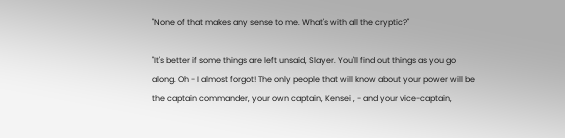"None of that makes any sense to me. What's with all the cryptic?"

"It's better if some things are left unsaid, Slayer. You'll find out things as you go along. Oh - I almost forgot! The only people that will know about your power will be the captain commander, your own captain, Kensei , - and your vice-captain,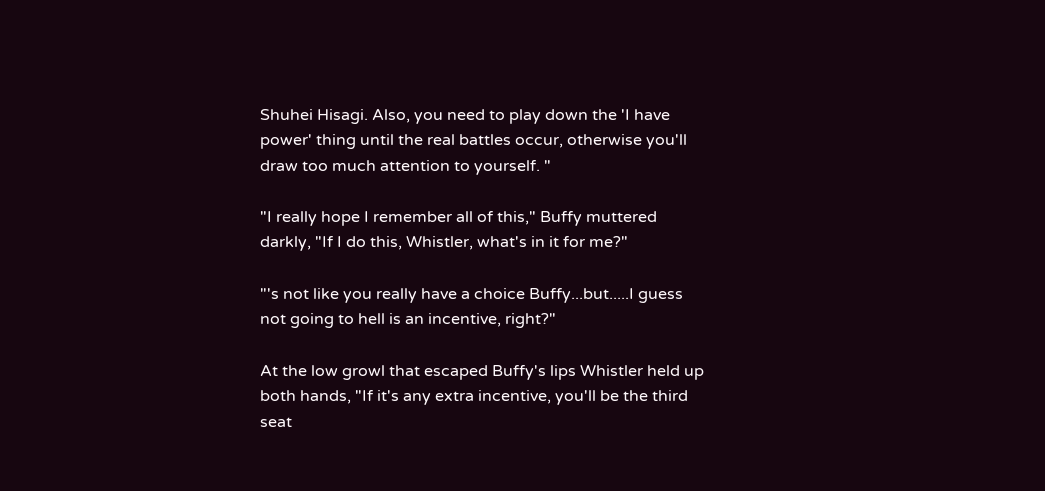Shuhei Hisagi. Also, you need to play down the 'I have power' thing until the real battles occur, otherwise you'll draw too much attention to yourself. "

"I really hope I remember all of this," Buffy muttered darkly, "If I do this, Whistler, what's in it for me?"

"'s not like you really have a choice Buffy...but.....I guess not going to hell is an incentive, right?"

At the low growl that escaped Buffy's lips Whistler held up both hands, "If it's any extra incentive, you'll be the third seat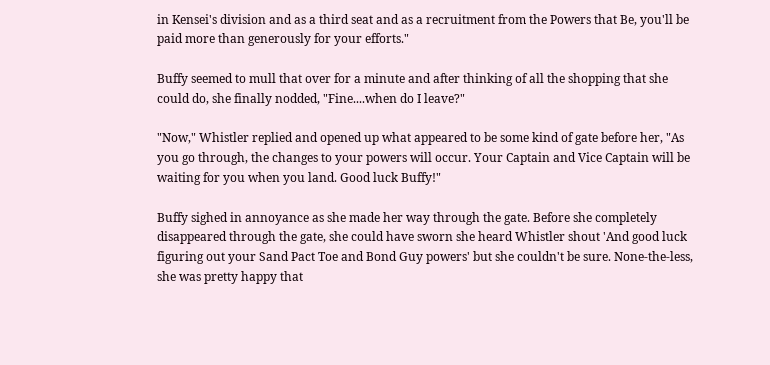in Kensei's division and as a third seat and as a recruitment from the Powers that Be, you'll be paid more than generously for your efforts."

Buffy seemed to mull that over for a minute and after thinking of all the shopping that she could do, she finally nodded, "Fine....when do I leave?"

"Now," Whistler replied and opened up what appeared to be some kind of gate before her, "As you go through, the changes to your powers will occur. Your Captain and Vice Captain will be waiting for you when you land. Good luck Buffy!"

Buffy sighed in annoyance as she made her way through the gate. Before she completely disappeared through the gate, she could have sworn she heard Whistler shout 'And good luck figuring out your Sand Pact Toe and Bond Guy powers' but she couldn't be sure. None-the-less, she was pretty happy that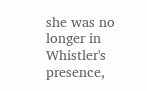she was no longer in Whistler's presence,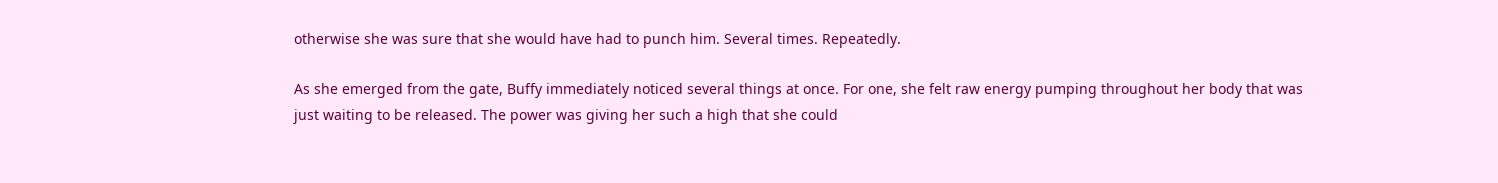otherwise she was sure that she would have had to punch him. Several times. Repeatedly.

As she emerged from the gate, Buffy immediately noticed several things at once. For one, she felt raw energy pumping throughout her body that was just waiting to be released. The power was giving her such a high that she could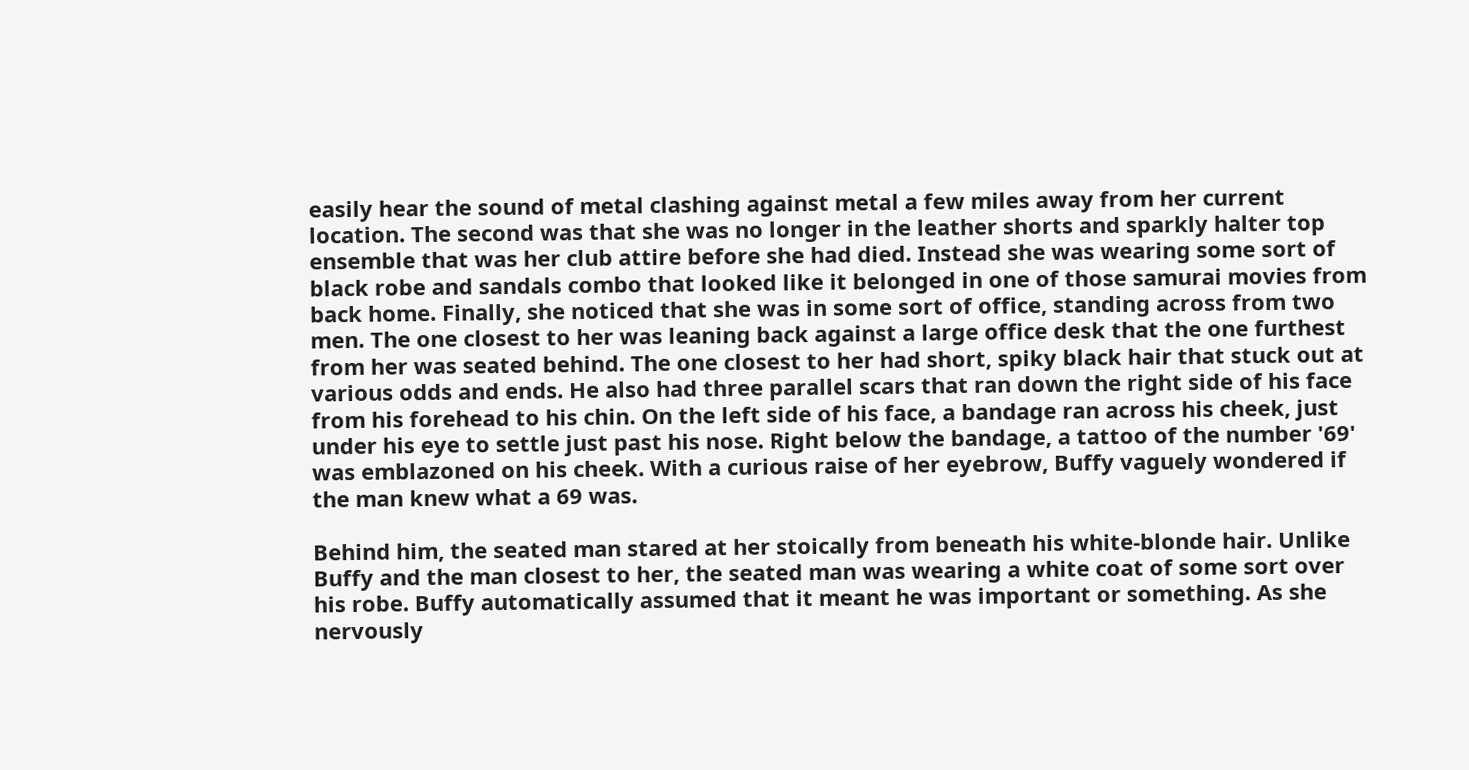easily hear the sound of metal clashing against metal a few miles away from her current location. The second was that she was no longer in the leather shorts and sparkly halter top ensemble that was her club attire before she had died. Instead she was wearing some sort of black robe and sandals combo that looked like it belonged in one of those samurai movies from back home. Finally, she noticed that she was in some sort of office, standing across from two men. The one closest to her was leaning back against a large office desk that the one furthest from her was seated behind. The one closest to her had short, spiky black hair that stuck out at various odds and ends. He also had three parallel scars that ran down the right side of his face from his forehead to his chin. On the left side of his face, a bandage ran across his cheek, just under his eye to settle just past his nose. Right below the bandage, a tattoo of the number '69' was emblazoned on his cheek. With a curious raise of her eyebrow, Buffy vaguely wondered if the man knew what a 69 was.

Behind him, the seated man stared at her stoically from beneath his white-blonde hair. Unlike Buffy and the man closest to her, the seated man was wearing a white coat of some sort over his robe. Buffy automatically assumed that it meant he was important or something. As she nervously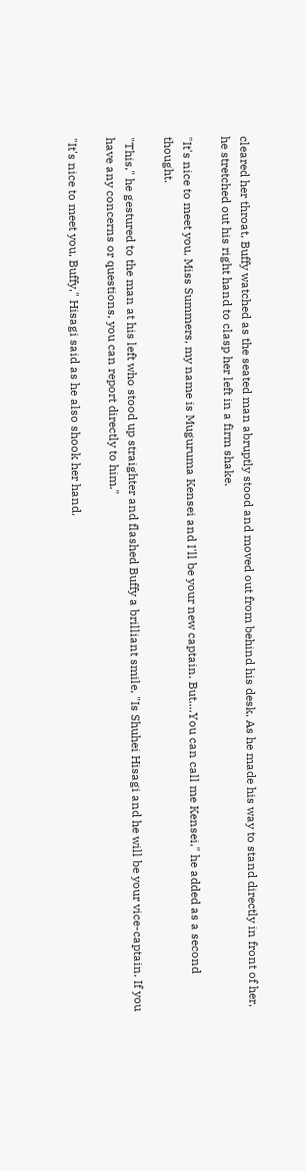cleared her throat, Buffy watched as the seated man abruptly stood and moved out from behind his desk. As he made his way to stand directly in front of her, he stretched out his right hand to clasp her left in a firm shake.

"It's nice to meet you, Miss Summers, my name is Muguruma Kensei and I'll be your new captain. But....You can call me Kensei," he added as a second thought.

"This," he gestured to the man at his left who stood up straighter and flashed Buffy a brilliant smile, "Is Shuhei Hisagi and he will be your vice-captain. If you have any concerns or questions, you can report directly to him."

"It's nice to meet you, Buffy," Hisagi said as he also shook her hand.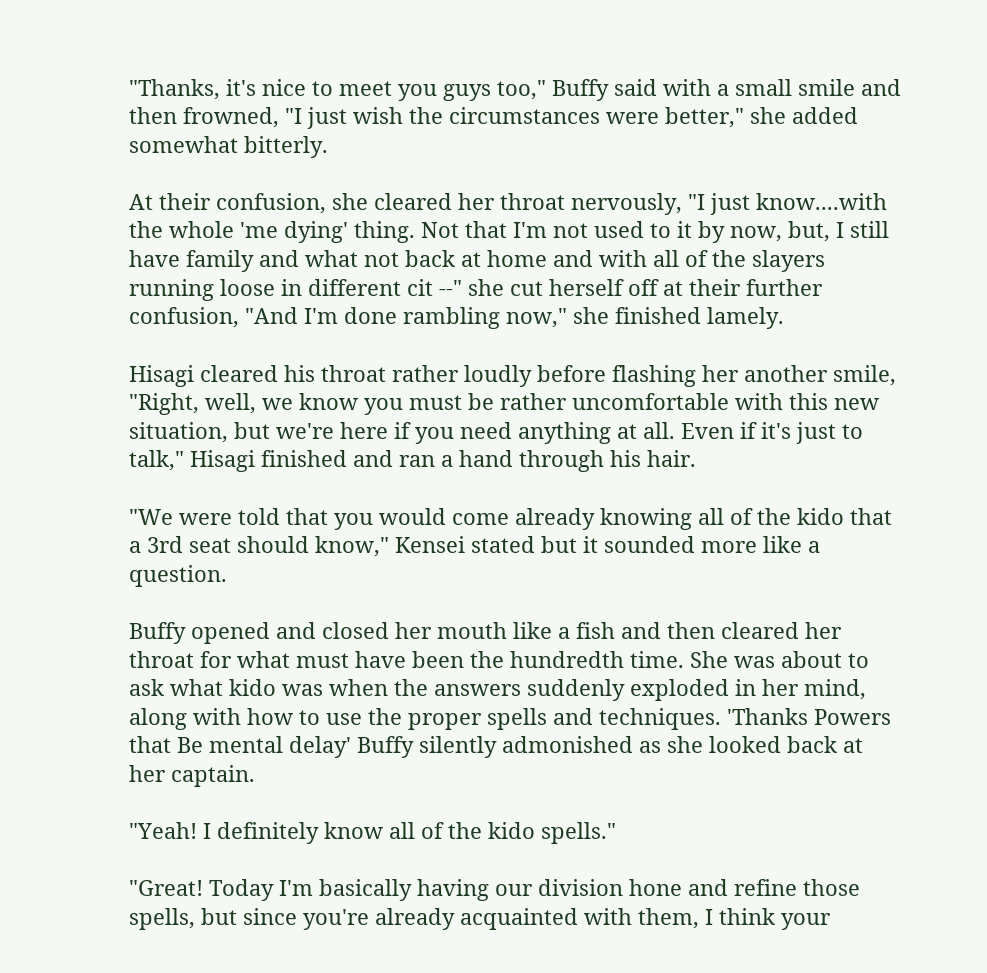"Thanks, it's nice to meet you guys too," Buffy said with a small smile and then frowned, "I just wish the circumstances were better," she added somewhat bitterly.

At their confusion, she cleared her throat nervously, "I just know....with the whole 'me dying' thing. Not that I'm not used to it by now, but, I still have family and what not back at home and with all of the slayers running loose in different cit --" she cut herself off at their further confusion, "And I'm done rambling now," she finished lamely.

Hisagi cleared his throat rather loudly before flashing her another smile, "Right, well, we know you must be rather uncomfortable with this new situation, but we're here if you need anything at all. Even if it's just to talk," Hisagi finished and ran a hand through his hair.

"We were told that you would come already knowing all of the kido that a 3rd seat should know," Kensei stated but it sounded more like a question.

Buffy opened and closed her mouth like a fish and then cleared her throat for what must have been the hundredth time. She was about to ask what kido was when the answers suddenly exploded in her mind, along with how to use the proper spells and techniques. 'Thanks Powers that Be mental delay' Buffy silently admonished as she looked back at her captain.

"Yeah! I definitely know all of the kido spells."

"Great! Today I'm basically having our division hone and refine those spells, but since you're already acquainted with them, I think your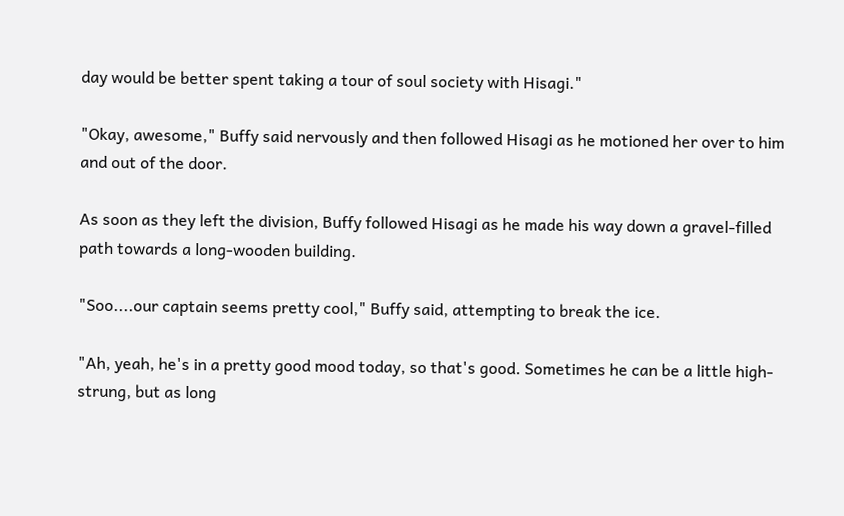day would be better spent taking a tour of soul society with Hisagi."

"Okay, awesome," Buffy said nervously and then followed Hisagi as he motioned her over to him and out of the door.

As soon as they left the division, Buffy followed Hisagi as he made his way down a gravel-filled path towards a long-wooden building.

"Soo....our captain seems pretty cool," Buffy said, attempting to break the ice.

"Ah, yeah, he's in a pretty good mood today, so that's good. Sometimes he can be a little high-strung, but as long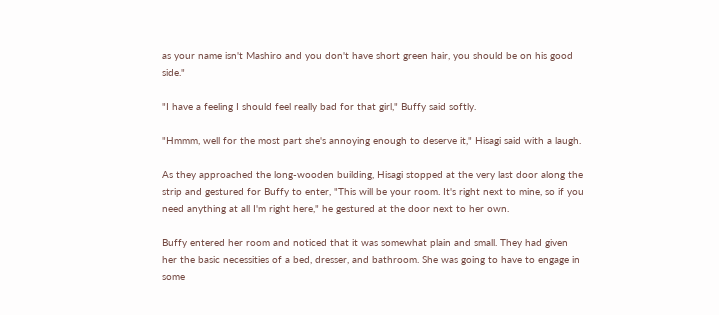as your name isn't Mashiro and you don't have short green hair, you should be on his good side."

"I have a feeling I should feel really bad for that girl," Buffy said softly.

"Hmmm, well for the most part she's annoying enough to deserve it," Hisagi said with a laugh.

As they approached the long-wooden building, Hisagi stopped at the very last door along the strip and gestured for Buffy to enter, "This will be your room. It's right next to mine, so if you need anything at all I'm right here," he gestured at the door next to her own.

Buffy entered her room and noticed that it was somewhat plain and small. They had given her the basic necessities of a bed, dresser, and bathroom. She was going to have to engage in some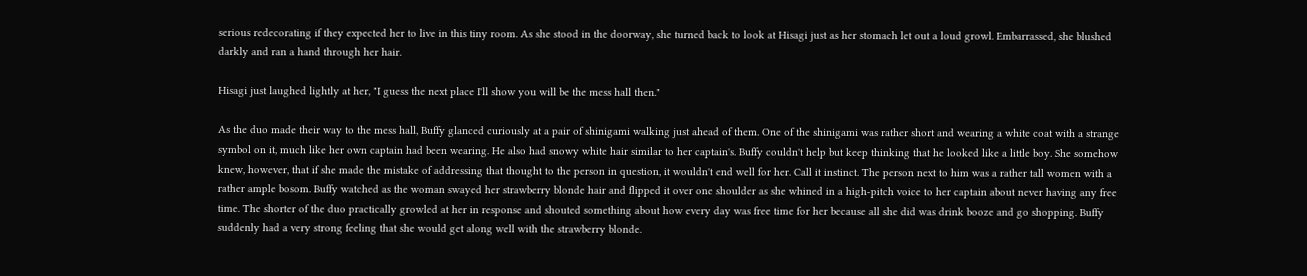serious redecorating if they expected her to live in this tiny room. As she stood in the doorway, she turned back to look at Hisagi just as her stomach let out a loud growl. Embarrassed, she blushed darkly and ran a hand through her hair.

Hisagi just laughed lightly at her, "I guess the next place I'll show you will be the mess hall then."

As the duo made their way to the mess hall, Buffy glanced curiously at a pair of shinigami walking just ahead of them. One of the shinigami was rather short and wearing a white coat with a strange symbol on it, much like her own captain had been wearing. He also had snowy white hair similar to her captain's. Buffy couldn't help but keep thinking that he looked like a little boy. She somehow knew, however, that if she made the mistake of addressing that thought to the person in question, it wouldn't end well for her. Call it instinct. The person next to him was a rather tall women with a rather ample bosom. Buffy watched as the woman swayed her strawberry blonde hair and flipped it over one shoulder as she whined in a high-pitch voice to her captain about never having any free time. The shorter of the duo practically growled at her in response and shouted something about how every day was free time for her because all she did was drink booze and go shopping. Buffy suddenly had a very strong feeling that she would get along well with the strawberry blonde.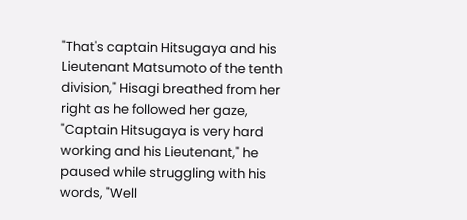"That's captain Hitsugaya and his Lieutenant Matsumoto of the tenth division," Hisagi breathed from her right as he followed her gaze, "Captain Hitsugaya is very hard working and his Lieutenant," he paused while struggling with his words, "Well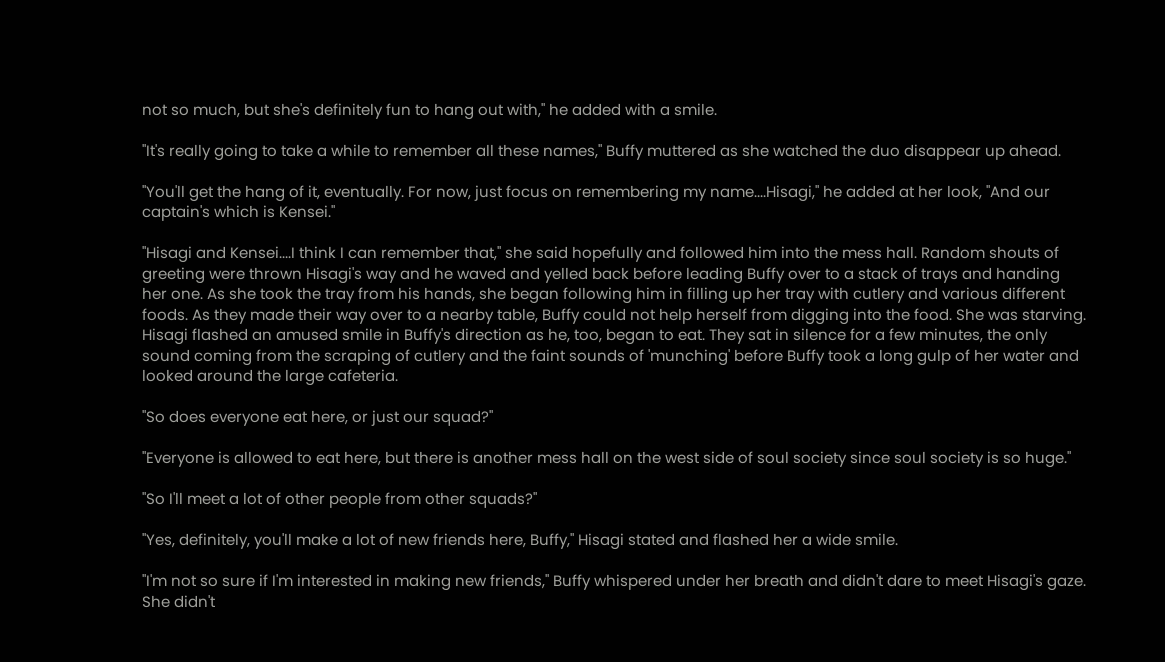not so much, but she's definitely fun to hang out with," he added with a smile.

"It's really going to take a while to remember all these names," Buffy muttered as she watched the duo disappear up ahead.

"You'll get the hang of it, eventually. For now, just focus on remembering my name....Hisagi," he added at her look, "And our captain's which is Kensei."

"Hisagi and Kensei....I think I can remember that," she said hopefully and followed him into the mess hall. Random shouts of greeting were thrown Hisagi's way and he waved and yelled back before leading Buffy over to a stack of trays and handing her one. As she took the tray from his hands, she began following him in filling up her tray with cutlery and various different foods. As they made their way over to a nearby table, Buffy could not help herself from digging into the food. She was starving. Hisagi flashed an amused smile in Buffy's direction as he, too, began to eat. They sat in silence for a few minutes, the only sound coming from the scraping of cutlery and the faint sounds of 'munching' before Buffy took a long gulp of her water and looked around the large cafeteria.

"So does everyone eat here, or just our squad?"

"Everyone is allowed to eat here, but there is another mess hall on the west side of soul society since soul society is so huge."

"So I'll meet a lot of other people from other squads?"

"Yes, definitely, you'll make a lot of new friends here, Buffy," Hisagi stated and flashed her a wide smile.

"I'm not so sure if I'm interested in making new friends," Buffy whispered under her breath and didn't dare to meet Hisagi's gaze. She didn't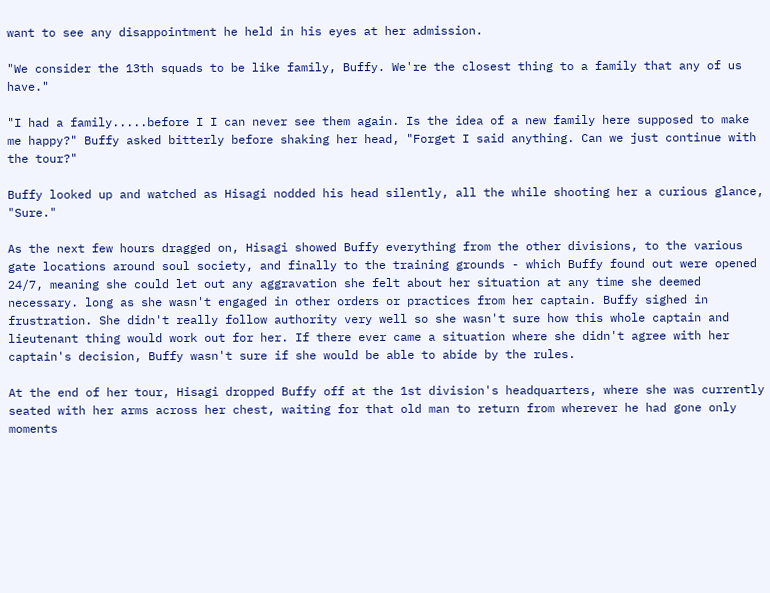want to see any disappointment he held in his eyes at her admission.

"We consider the 13th squads to be like family, Buffy. We're the closest thing to a family that any of us have."

"I had a family.....before I I can never see them again. Is the idea of a new family here supposed to make me happy?" Buffy asked bitterly before shaking her head, "Forget I said anything. Can we just continue with the tour?"

Buffy looked up and watched as Hisagi nodded his head silently, all the while shooting her a curious glance, "Sure."

As the next few hours dragged on, Hisagi showed Buffy everything from the other divisions, to the various gate locations around soul society, and finally to the training grounds - which Buffy found out were opened 24/7, meaning she could let out any aggravation she felt about her situation at any time she deemed necessary. long as she wasn't engaged in other orders or practices from her captain. Buffy sighed in frustration. She didn't really follow authority very well so she wasn't sure how this whole captain and lieutenant thing would work out for her. If there ever came a situation where she didn't agree with her captain's decision, Buffy wasn't sure if she would be able to abide by the rules.

At the end of her tour, Hisagi dropped Buffy off at the 1st division's headquarters, where she was currently seated with her arms across her chest, waiting for that old man to return from wherever he had gone only moments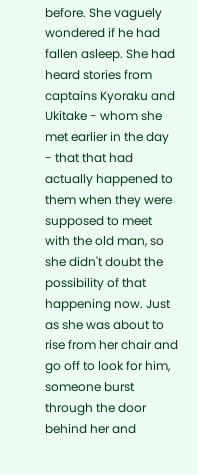before. She vaguely wondered if he had fallen asleep. She had heard stories from captains Kyoraku and Ukitake - whom she met earlier in the day - that that had actually happened to them when they were supposed to meet with the old man, so she didn't doubt the possibility of that happening now. Just as she was about to rise from her chair and go off to look for him, someone burst through the door behind her and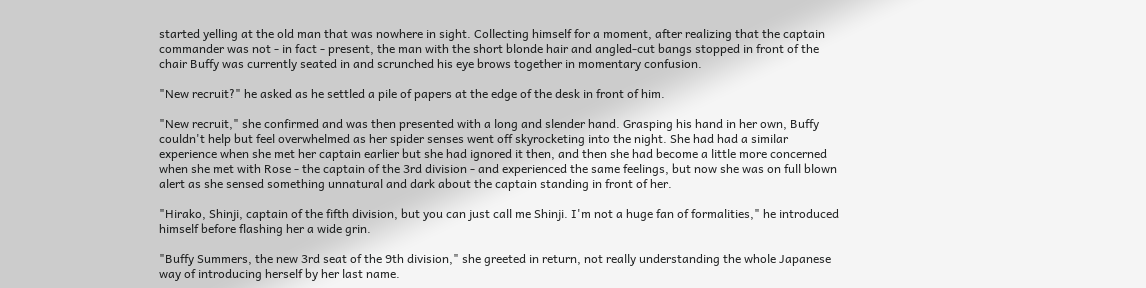started yelling at the old man that was nowhere in sight. Collecting himself for a moment, after realizing that the captain commander was not - in fact - present, the man with the short blonde hair and angled-cut bangs stopped in front of the chair Buffy was currently seated in and scrunched his eye brows together in momentary confusion.

"New recruit?" he asked as he settled a pile of papers at the edge of the desk in front of him.

"New recruit," she confirmed and was then presented with a long and slender hand. Grasping his hand in her own, Buffy couldn't help but feel overwhelmed as her spider senses went off skyrocketing into the night. She had had a similar experience when she met her captain earlier but she had ignored it then, and then she had become a little more concerned when she met with Rose - the captain of the 3rd division - and experienced the same feelings, but now she was on full blown alert as she sensed something unnatural and dark about the captain standing in front of her.

"Hirako, Shinji, captain of the fifth division, but you can just call me Shinji. I'm not a huge fan of formalities," he introduced himself before flashing her a wide grin.

"Buffy Summers, the new 3rd seat of the 9th division," she greeted in return, not really understanding the whole Japanese way of introducing herself by her last name.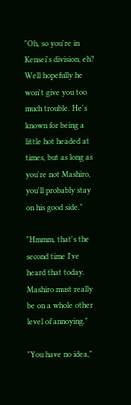"Oh, so you're in Kensei's division, eh? Well hopefully he won't give you too much trouble. He's known for being a little hot headed at times, but as long as you're not Mashiro, you'll probably stay on his good side."

"Hmmm, that's the second time I've heard that today. Mashiro must really be on a whole other level of annoying."

"You have no idea,"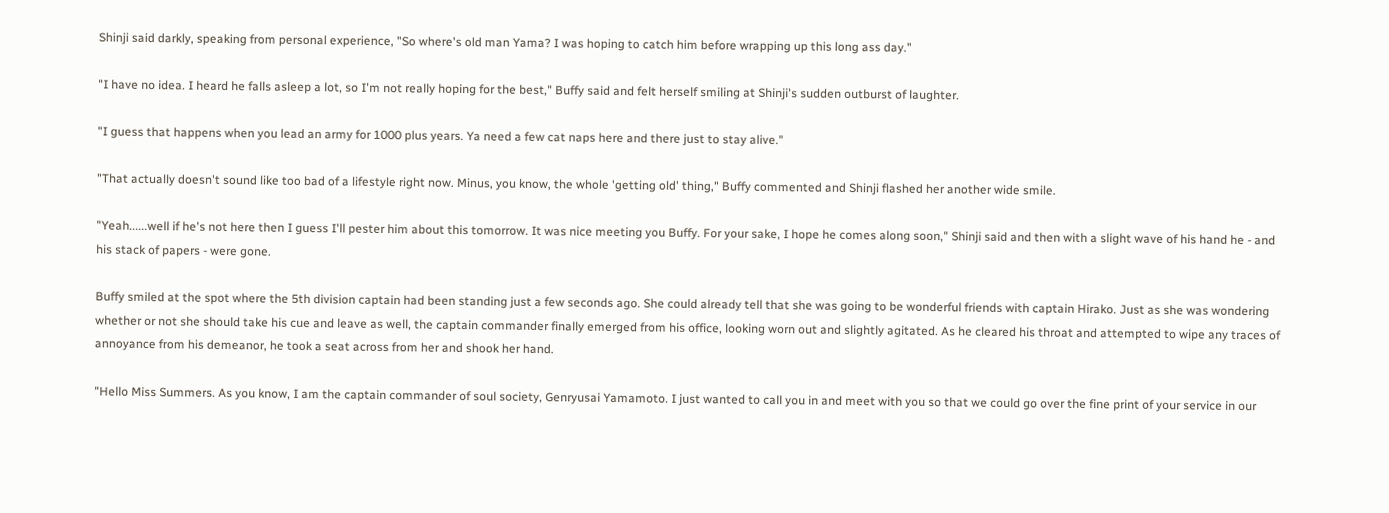Shinji said darkly, speaking from personal experience, "So where's old man Yama? I was hoping to catch him before wrapping up this long ass day."

"I have no idea. I heard he falls asleep a lot, so I'm not really hoping for the best," Buffy said and felt herself smiling at Shinji's sudden outburst of laughter.

"I guess that happens when you lead an army for 1000 plus years. Ya need a few cat naps here and there just to stay alive."

"That actually doesn't sound like too bad of a lifestyle right now. Minus, you know, the whole 'getting old' thing," Buffy commented and Shinji flashed her another wide smile.

"Yeah......well if he's not here then I guess I'll pester him about this tomorrow. It was nice meeting you Buffy. For your sake, I hope he comes along soon," Shinji said and then with a slight wave of his hand he - and his stack of papers - were gone.

Buffy smiled at the spot where the 5th division captain had been standing just a few seconds ago. She could already tell that she was going to be wonderful friends with captain Hirako. Just as she was wondering whether or not she should take his cue and leave as well, the captain commander finally emerged from his office, looking worn out and slightly agitated. As he cleared his throat and attempted to wipe any traces of annoyance from his demeanor, he took a seat across from her and shook her hand.

"Hello Miss Summers. As you know, I am the captain commander of soul society, Genryusai Yamamoto. I just wanted to call you in and meet with you so that we could go over the fine print of your service in our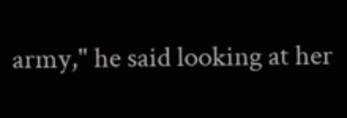army," he said looking at her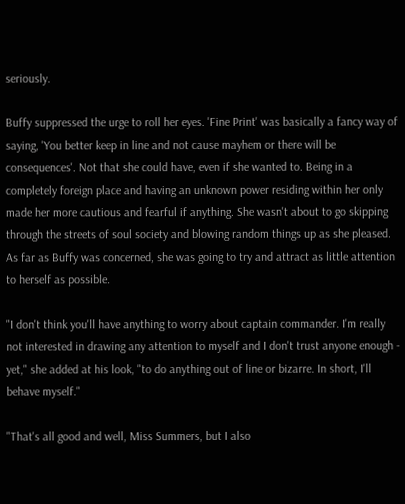seriously.

Buffy suppressed the urge to roll her eyes. 'Fine Print' was basically a fancy way of saying, 'You better keep in line and not cause mayhem or there will be consequences'. Not that she could have, even if she wanted to. Being in a completely foreign place and having an unknown power residing within her only made her more cautious and fearful if anything. She wasn't about to go skipping through the streets of soul society and blowing random things up as she pleased. As far as Buffy was concerned, she was going to try and attract as little attention to herself as possible.

"I don't think you'll have anything to worry about captain commander. I'm really not interested in drawing any attention to myself and I don't trust anyone enough - yet," she added at his look, "to do anything out of line or bizarre. In short, I'll behave myself."

"That's all good and well, Miss Summers, but I also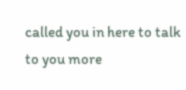called you in here to talk to you more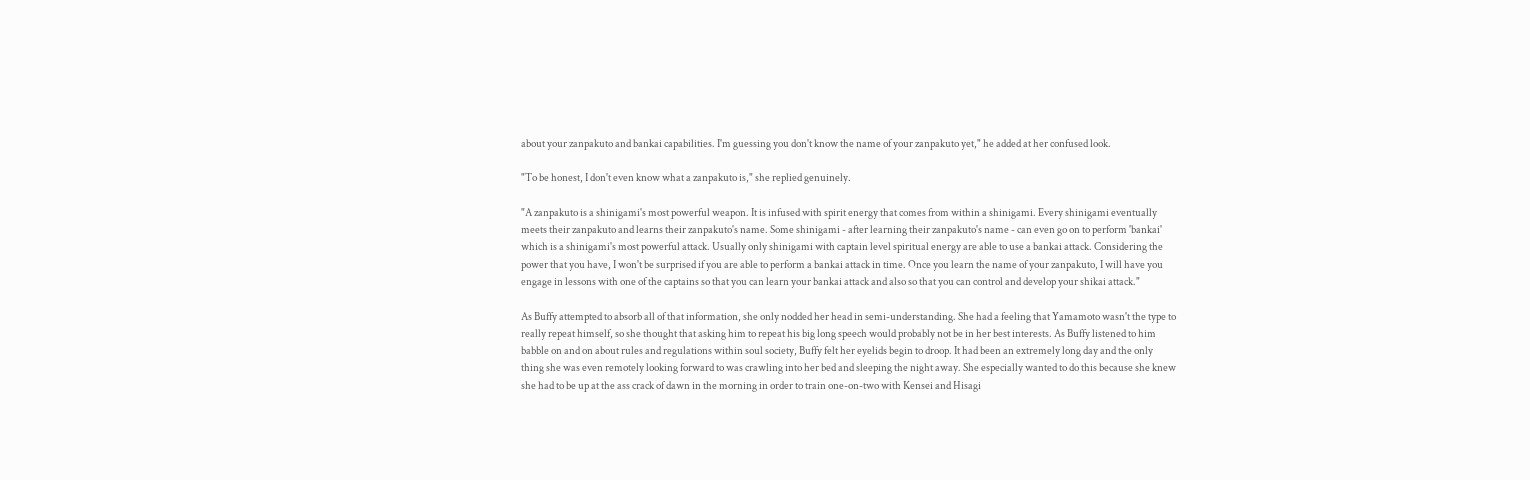about your zanpakuto and bankai capabilities. I'm guessing you don't know the name of your zanpakuto yet," he added at her confused look.

"To be honest, I don't even know what a zanpakuto is," she replied genuinely.

"A zanpakuto is a shinigami's most powerful weapon. It is infused with spirit energy that comes from within a shinigami. Every shinigami eventually meets their zanpakuto and learns their zanpakuto's name. Some shinigami - after learning their zanpakuto's name - can even go on to perform 'bankai' which is a shinigami's most powerful attack. Usually only shinigami with captain level spiritual energy are able to use a bankai attack. Considering the power that you have, I won't be surprised if you are able to perform a bankai attack in time. Once you learn the name of your zanpakuto, I will have you engage in lessons with one of the captains so that you can learn your bankai attack and also so that you can control and develop your shikai attack."

As Buffy attempted to absorb all of that information, she only nodded her head in semi-understanding. She had a feeling that Yamamoto wasn't the type to really repeat himself, so she thought that asking him to repeat his big long speech would probably not be in her best interests. As Buffy listened to him babble on and on about rules and regulations within soul society, Buffy felt her eyelids begin to droop. It had been an extremely long day and the only thing she was even remotely looking forward to was crawling into her bed and sleeping the night away. She especially wanted to do this because she knew she had to be up at the ass crack of dawn in the morning in order to train one-on-two with Kensei and Hisagi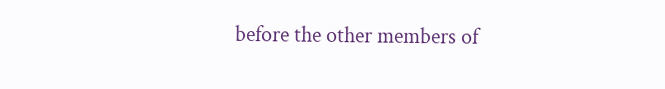before the other members of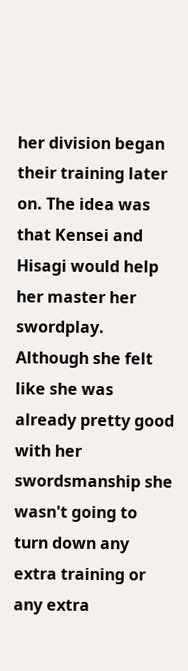her division began their training later on. The idea was that Kensei and Hisagi would help her master her swordplay. Although she felt like she was already pretty good with her swordsmanship she wasn't going to turn down any extra training or any extra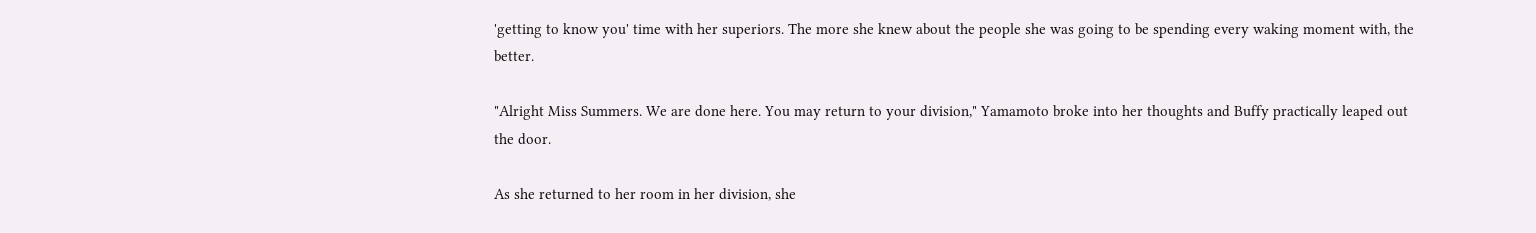'getting to know you' time with her superiors. The more she knew about the people she was going to be spending every waking moment with, the better.

"Alright Miss Summers. We are done here. You may return to your division," Yamamoto broke into her thoughts and Buffy practically leaped out the door.

As she returned to her room in her division, she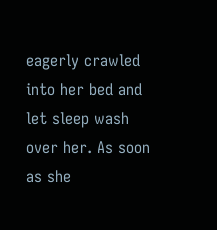eagerly crawled into her bed and let sleep wash over her. As soon as she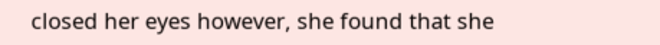closed her eyes however, she found that she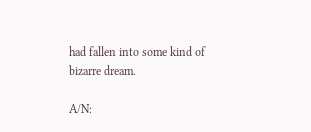had fallen into some kind of bizarre dream.

A/N: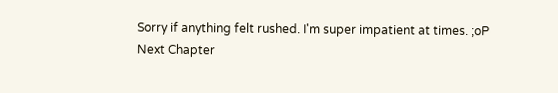Sorry if anything felt rushed. I'm super impatient at times. ;oP
Next Chapter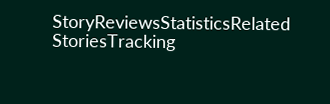StoryReviewsStatisticsRelated StoriesTracking